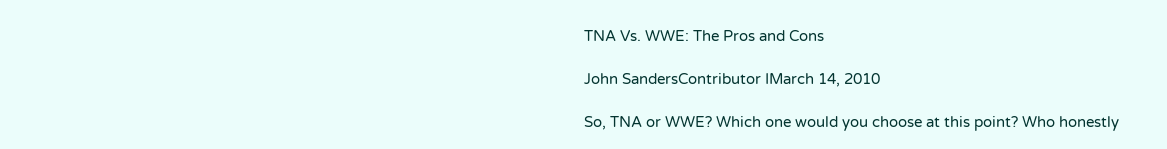TNA Vs. WWE: The Pros and Cons

John SandersContributor IMarch 14, 2010

So, TNA or WWE? Which one would you choose at this point? Who honestly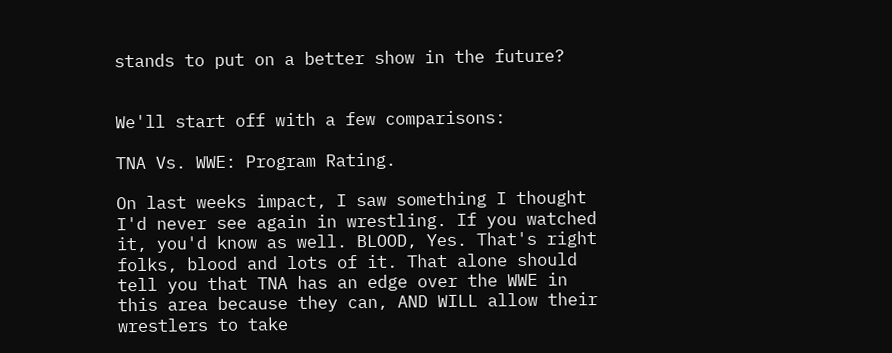stands to put on a better show in the future?


We'll start off with a few comparisons:

TNA Vs. WWE: Program Rating.

On last weeks impact, I saw something I thought I'd never see again in wrestling. If you watched it, you'd know as well. BLOOD, Yes. That's right folks, blood and lots of it. That alone should tell you that TNA has an edge over the WWE in this area because they can, AND WILL allow their wrestlers to take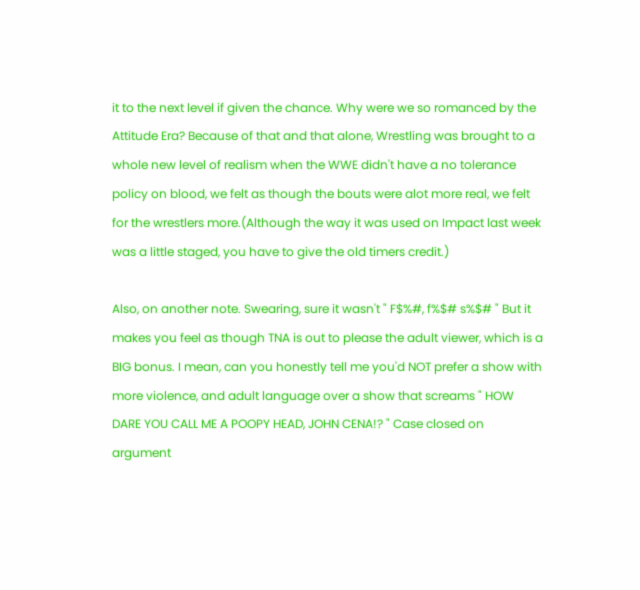it to the next level if given the chance. Why were we so romanced by the Attitude Era? Because of that and that alone, Wrestling was brought to a whole new level of realism when the WWE didn't have a no tolerance policy on blood, we felt as though the bouts were alot more real, we felt for the wrestlers more.(Although the way it was used on Impact last week was a little staged, you have to give the old timers credit.)

Also, on another note. Swearing, sure it wasn't " F$%#, f%$# s%$# " But it makes you feel as though TNA is out to please the adult viewer, which is a BIG bonus. I mean, can you honestly tell me you'd NOT prefer a show with more violence, and adult language over a show that screams " HOW DARE YOU CALL ME A POOPY HEAD, JOHN CENA!? " Case closed on argument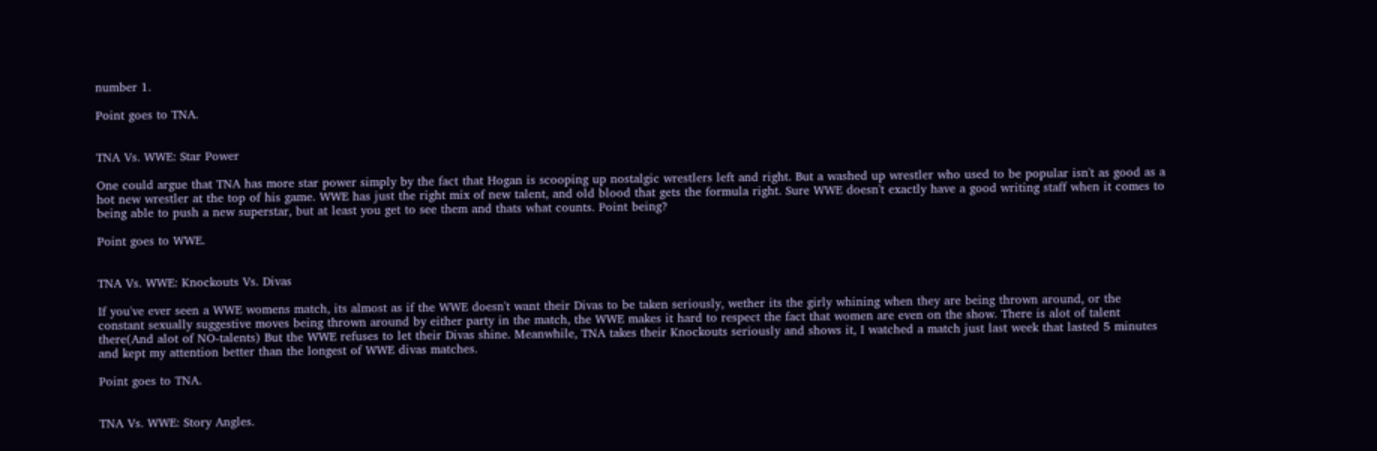number 1.

Point goes to TNA.


TNA Vs. WWE: Star Power

One could argue that TNA has more star power simply by the fact that Hogan is scooping up nostalgic wrestlers left and right. But a washed up wrestler who used to be popular isn't as good as a hot new wrestler at the top of his game. WWE has just the right mix of new talent, and old blood that gets the formula right. Sure WWE doesn't exactly have a good writing staff when it comes to being able to push a new superstar, but at least you get to see them and thats what counts. Point being?

Point goes to WWE.


TNA Vs. WWE: Knockouts Vs. Divas

If you've ever seen a WWE womens match, its almost as if the WWE doesn't want their Divas to be taken seriously, wether its the girly whining when they are being thrown around, or the constant sexually suggestive moves being thrown around by either party in the match, the WWE makes it hard to respect the fact that women are even on the show. There is alot of talent there(And alot of NO-talents) But the WWE refuses to let their Divas shine. Meanwhile, TNA takes their Knockouts seriously and shows it, I watched a match just last week that lasted 5 minutes and kept my attention better than the longest of WWE divas matches.

Point goes to TNA.


TNA Vs. WWE: Story Angles.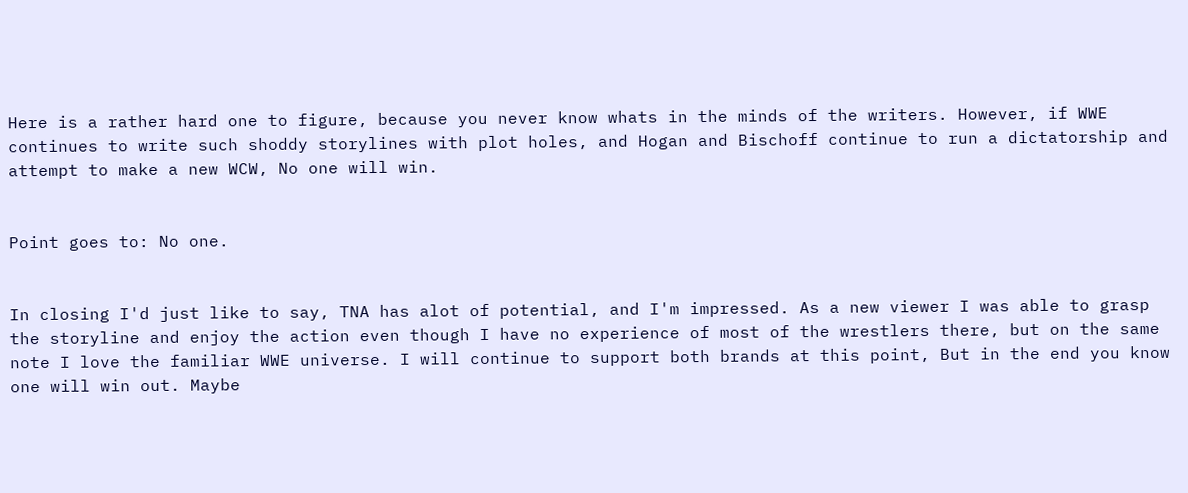Here is a rather hard one to figure, because you never know whats in the minds of the writers. However, if WWE continues to write such shoddy storylines with plot holes, and Hogan and Bischoff continue to run a dictatorship and attempt to make a new WCW, No one will win.


Point goes to: No one.


In closing I'd just like to say, TNA has alot of potential, and I'm impressed. As a new viewer I was able to grasp the storyline and enjoy the action even though I have no experience of most of the wrestlers there, but on the same note I love the familiar WWE universe. I will continue to support both brands at this point, But in the end you know one will win out. Maybe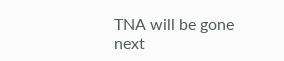TNA will be gone next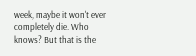week, maybe it won't ever completely die. Who knows? But that is the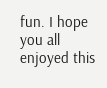fun. I hope you all enjoyed this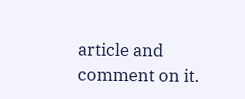article and comment on it.